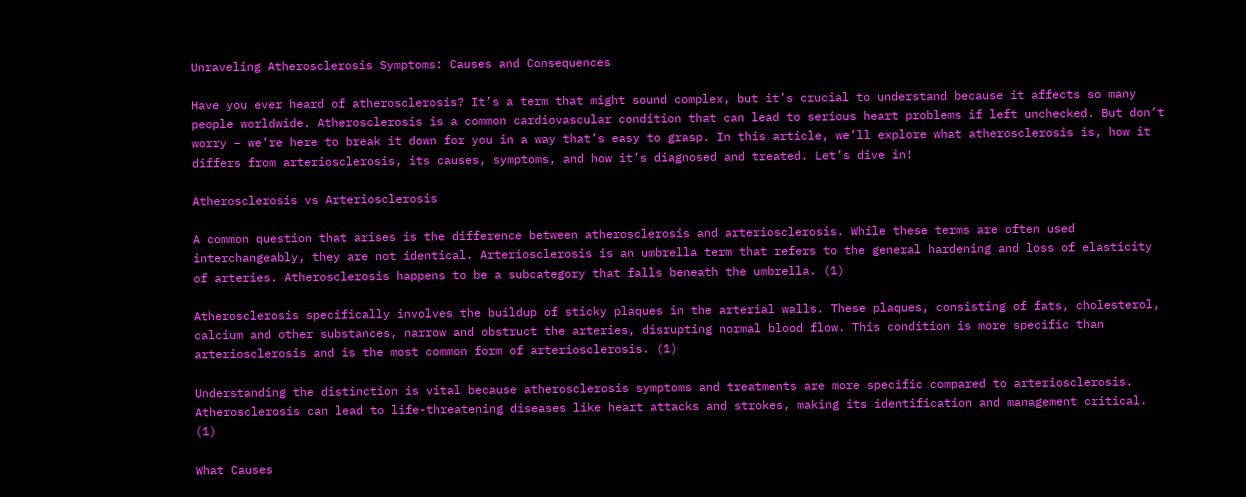Unraveling Atherosclerosis Symptoms: Causes and Consequences

Have you ever heard of atherosclerosis? It’s a term that might sound complex, but it’s crucial to understand because it affects so many people worldwide. Atherosclerosis is a common cardiovascular condition that can lead to serious heart problems if left unchecked. But don’t worry – we’re here to break it down for you in a way that’s easy to grasp. In this article, we’ll explore what atherosclerosis is, how it differs from arteriosclerosis, its causes, symptoms, and how it’s diagnosed and treated. Let’s dive in!

Atherosclerosis vs Arteriosclerosis

A common question that arises is the difference between atherosclerosis and arteriosclerosis. While these terms are often used interchangeably, they are not identical. Arteriosclerosis is an umbrella term that refers to the general hardening and loss of elasticity of arteries. Atherosclerosis happens to be a subcategory that falls beneath the umbrella. (1)

Atherosclerosis specifically involves the buildup of sticky plaques in the arterial walls. These plaques, consisting of fats, cholesterol, calcium and other substances, narrow and obstruct the arteries, disrupting normal blood flow. This condition is more specific than arteriosclerosis and is the most common form of arteriosclerosis. (1)

Understanding the distinction is vital because atherosclerosis symptoms and treatments are more specific compared to arteriosclerosis. Atherosclerosis can lead to life-threatening diseases like heart attacks and strokes, making its identification and management critical. (1)

What Causes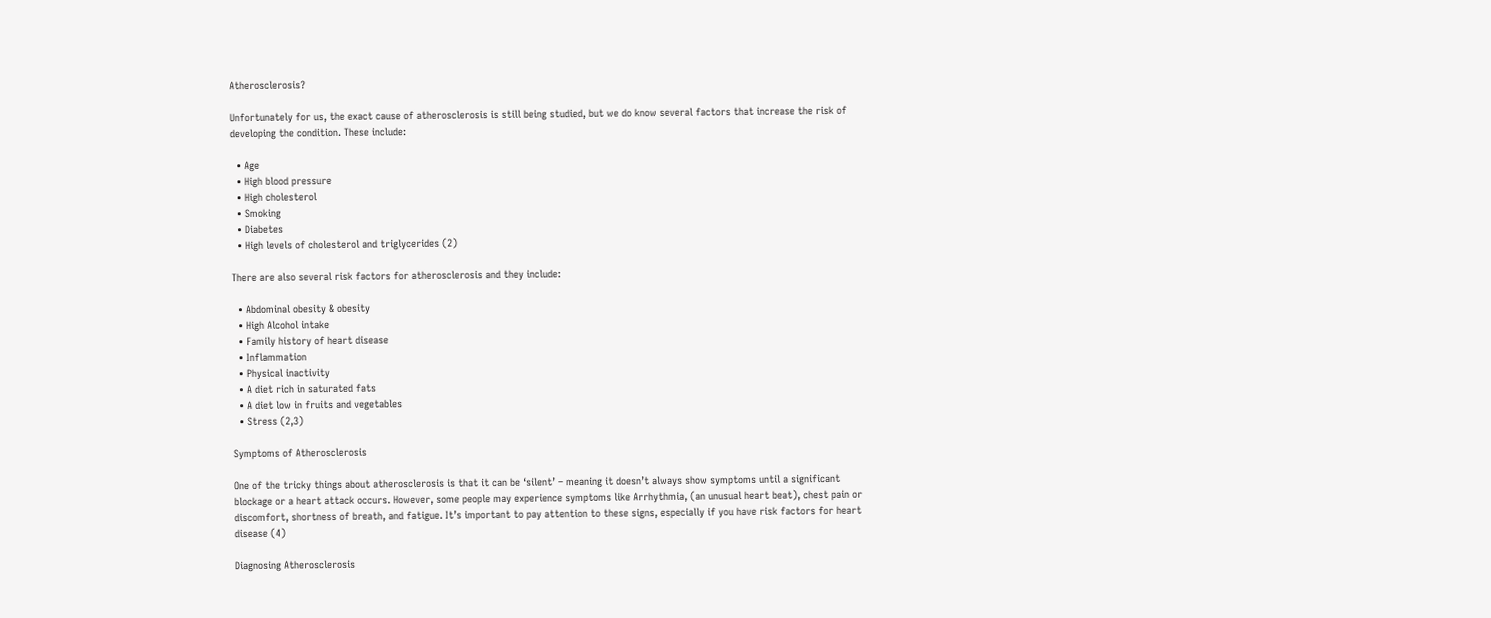Atherosclerosis?

Unfortunately for us, the exact cause of atherosclerosis is still being studied, but we do know several factors that increase the risk of developing the condition. These include:

  • Age
  • High blood pressure
  • High cholesterol
  • Smoking
  • Diabetes
  • High levels of cholesterol and triglycerides (2)

There are also several risk factors for atherosclerosis and they include:

  • Abdominal obesity & obesity
  • High Alcohol intake
  • Family history of heart disease
  • Inflammation
  • Physical inactivity
  • A diet rich in saturated fats
  • A diet low in fruits and vegetables
  • Stress (2,3)

Symptoms of Atherosclerosis

One of the tricky things about atherosclerosis is that it can be ‘silent’ – meaning it doesn’t always show symptoms until a significant blockage or a heart attack occurs. However, some people may experience symptoms like Arrhythmia, (an unusual heart beat), chest pain or discomfort, shortness of breath, and fatigue. It’s important to pay attention to these signs, especially if you have risk factors for heart disease (4)

Diagnosing Atherosclerosis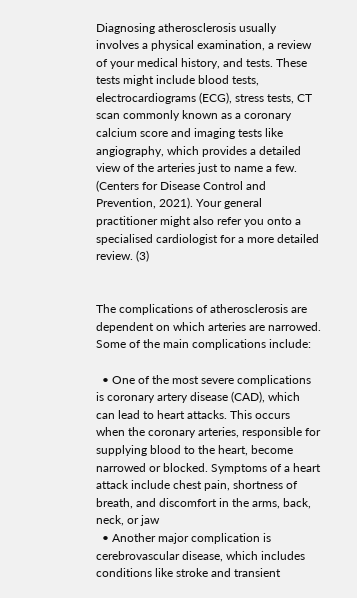Diagnosing atherosclerosis usually involves a physical examination, a review of your medical history, and tests. These tests might include blood tests, electrocardiograms (ECG), stress tests, CT scan commonly known as a coronary calcium score and imaging tests like angiography, which provides a detailed view of the arteries just to name a few. (Centers for Disease Control and Prevention, 2021). Your general practitioner might also refer you onto a specialised cardiologist for a more detailed review. (3)


The complications of atherosclerosis are dependent on which arteries are narrowed. Some of the main complications include:

  • One of the most severe complications is coronary artery disease (CAD), which can lead to heart attacks. This occurs when the coronary arteries, responsible for supplying blood to the heart, become narrowed or blocked. Symptoms of a heart attack include chest pain, shortness of breath, and discomfort in the arms, back, neck, or jaw
  • Another major complication is cerebrovascular disease, which includes conditions like stroke and transient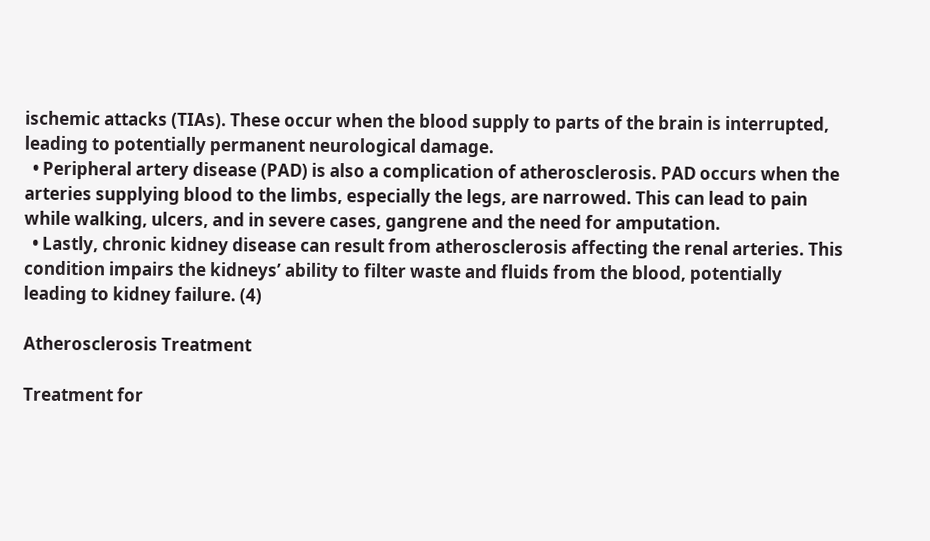ischemic attacks (TIAs). These occur when the blood supply to parts of the brain is interrupted, leading to potentially permanent neurological damage.
  • Peripheral artery disease (PAD) is also a complication of atherosclerosis. PAD occurs when the arteries supplying blood to the limbs, especially the legs, are narrowed. This can lead to pain while walking, ulcers, and in severe cases, gangrene and the need for amputation.
  • Lastly, chronic kidney disease can result from atherosclerosis affecting the renal arteries. This condition impairs the kidneys’ ability to filter waste and fluids from the blood, potentially leading to kidney failure. (4)

Atherosclerosis Treatment

Treatment for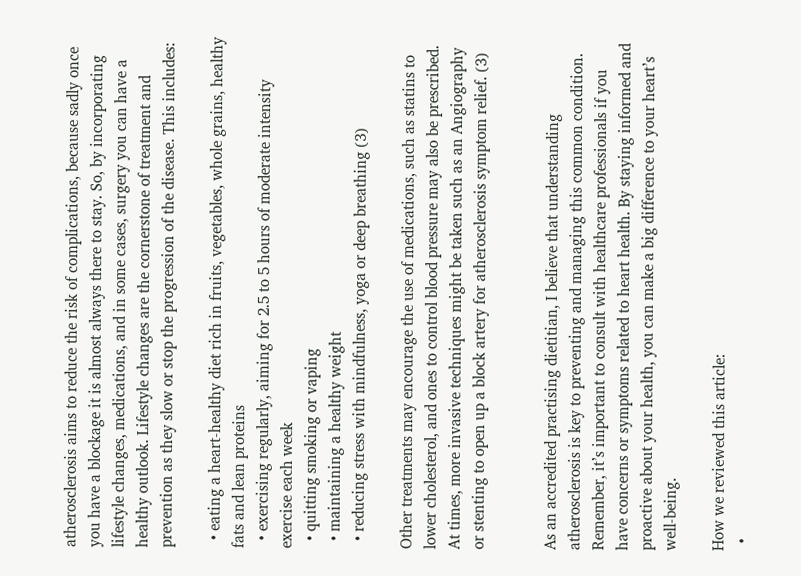atherosclerosis aims to reduce the risk of complications, because sadly once you have a blockage it is almost always there to stay. So, by incorporating lifestyle changes, medications, and in some cases, surgery you can have a healthy outlook. Lifestyle changes are the cornerstone of treatment and prevention as they slow or stop the progression of the disease. This includes:

  • eating a heart-healthy diet rich in fruits, vegetables, whole grains, healthy fats and lean proteins
  • exercising regularly, aiming for 2.5 to 5 hours of moderate intensity exercise each week
  • quitting smoking or vaping
  • maintaining a healthy weight
  • reducing stress with mindfulness, yoga or deep breathing (3)

Other treatments may encourage the use of medications, such as statins to lower cholesterol, and ones to control blood pressure may also be prescribed. At times, more invasive techniques might be taken such as an Angiography or stenting to open up a block artery for atherosclerosis symptom relief. (3)


As an accredited practising dietitian, I believe that understanding atherosclerosis is key to preventing and managing this common condition. Remember, it’s important to consult with healthcare professionals if you have concerns or symptoms related to heart health. By staying informed and proactive about your health, you can make a big difference to your heart’s well-being.

How we reviewed this article:
  •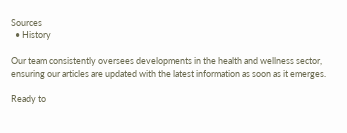Sources
  • History

Our team consistently oversees developments in the health and wellness sector, ensuring our articles are updated with the latest information as soon as it emerges.

Ready to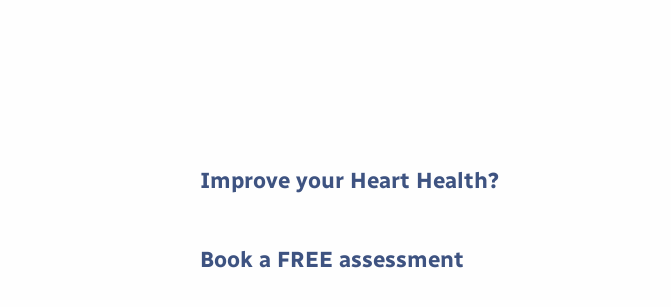Improve your Heart Health?

Book a FREE assessment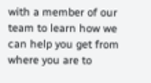with a member of our team to learn how we can help you get from where you are to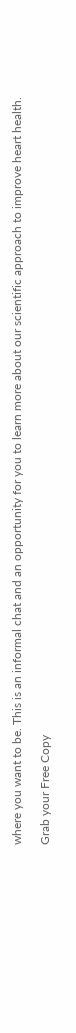where you want to be. This is an informal chat and an opportunity for you to learn more about our scientific approach to improve heart health.

Grab your Free Copy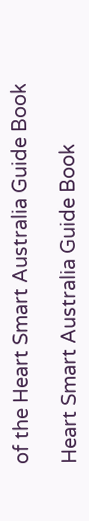of the Heart Smart Australia Guide Book

Heart Smart Australia Guide Book